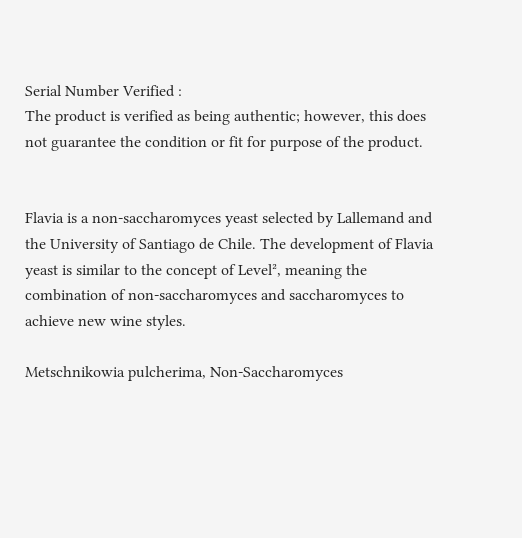Serial Number Verified :
The product is verified as being authentic; however, this does not guarantee the condition or fit for purpose of the product.


Flavia is a non-saccharomyces yeast selected by Lallemand and the University of Santiago de Chile. The development of Flavia yeast is similar to the concept of Level², meaning the combination of non-saccharomyces and saccharomyces to achieve new wine styles.

Metschnikowia pulcherima, Non-Saccharomyces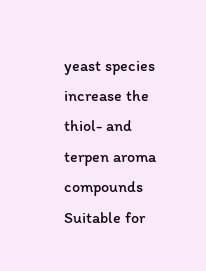yeast species increase the thiol- and terpen aroma compounds
Suitable for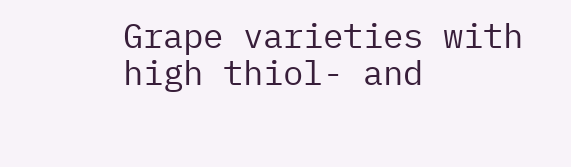Grape varieties with high thiol- and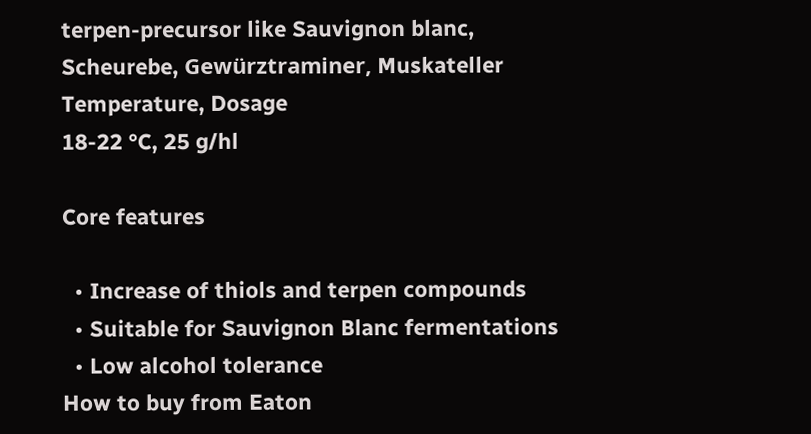terpen-precursor like Sauvignon blanc, Scheurebe, Gewürztraminer, Muskateller
Temperature, Dosage
18-22 °C, 25 g/hl

Core features

  • Increase of thiols and terpen compounds
  • Suitable for Sauvignon Blanc fermentations
  • Low alcohol tolerance
How to buy from Eaton